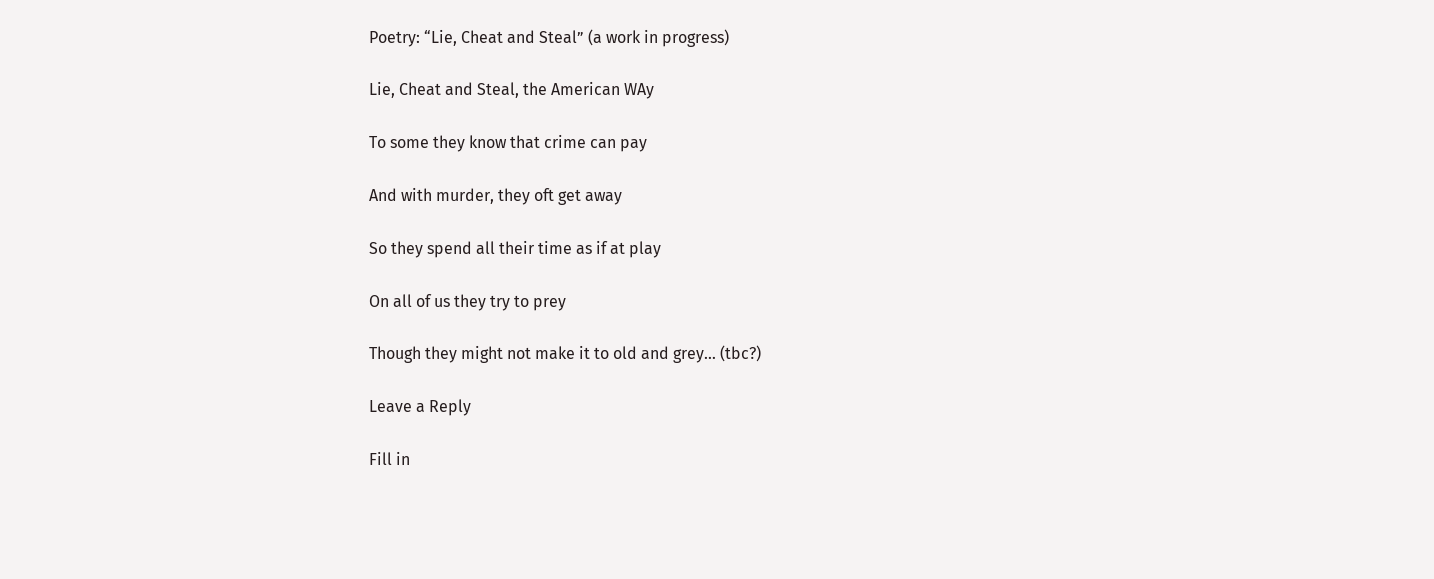Poetry: “Lie, Cheat and Steal” (a work in progress)

Lie, Cheat and Steal, the American WAy

To some they know that crime can pay

And with murder, they oft get away

So they spend all their time as if at play

On all of us they try to prey

Though they might not make it to old and grey… (tbc?)

Leave a Reply

Fill in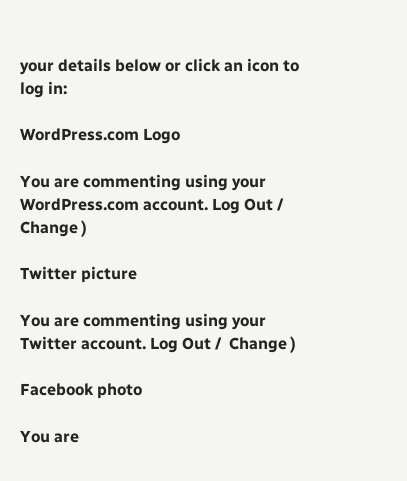your details below or click an icon to log in:

WordPress.com Logo

You are commenting using your WordPress.com account. Log Out /  Change )

Twitter picture

You are commenting using your Twitter account. Log Out /  Change )

Facebook photo

You are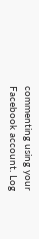commenting using your Facebook account. Log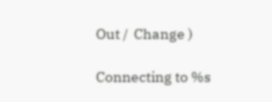Out /  Change )

Connecting to %s